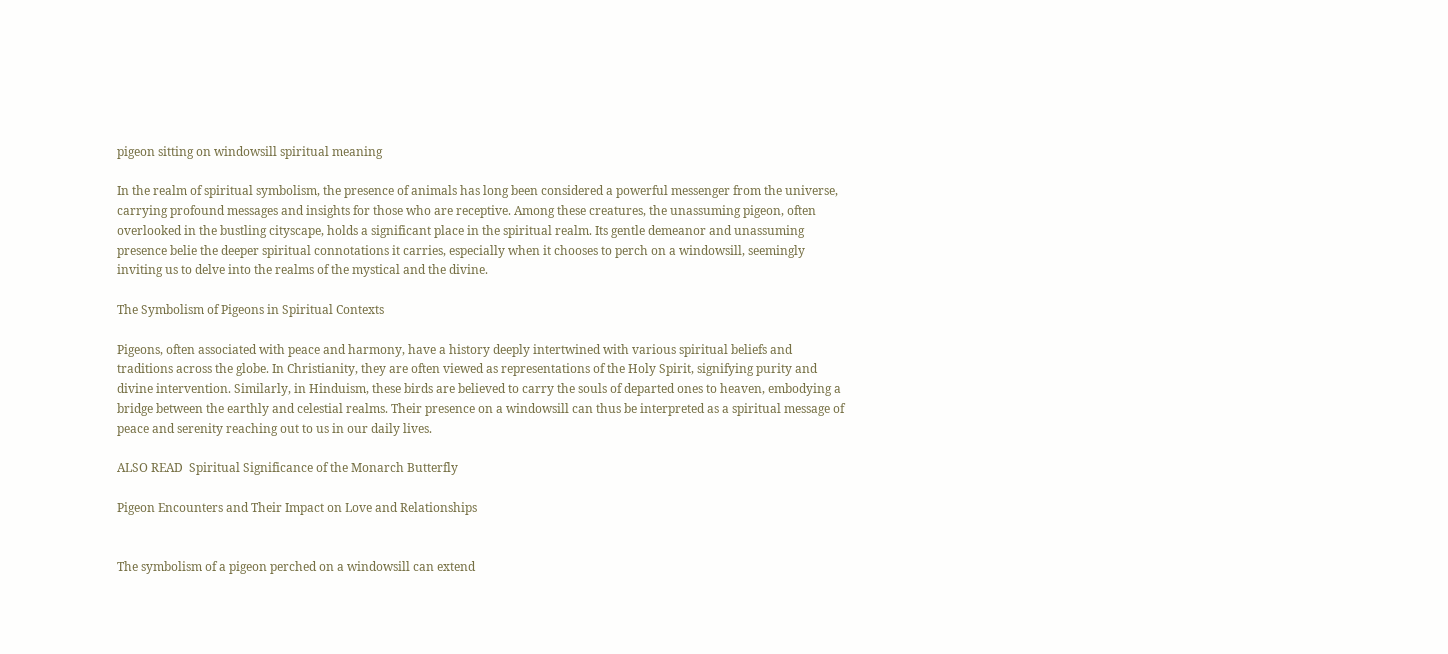pigeon sitting on windowsill spiritual meaning

In the realm of spiritual symbolism, the presence of animals has long been considered a powerful messenger from the universe, carrying profound messages and insights for those who are receptive. Among these creatures, the unassuming pigeon, often overlooked in the bustling cityscape, holds a significant place in the spiritual realm. Its gentle demeanor and unassuming presence belie the deeper spiritual connotations it carries, especially when it chooses to perch on a windowsill, seemingly inviting us to delve into the realms of the mystical and the divine.

The Symbolism of Pigeons in Spiritual Contexts

Pigeons, often associated with peace and harmony, have a history deeply intertwined with various spiritual beliefs and traditions across the globe. In Christianity, they are often viewed as representations of the Holy Spirit, signifying purity and divine intervention. Similarly, in Hinduism, these birds are believed to carry the souls of departed ones to heaven, embodying a bridge between the earthly and celestial realms. Their presence on a windowsill can thus be interpreted as a spiritual message of peace and serenity reaching out to us in our daily lives.

ALSO READ  Spiritual Significance of the Monarch Butterfly

Pigeon Encounters and Their Impact on Love and Relationships


The symbolism of a pigeon perched on a windowsill can extend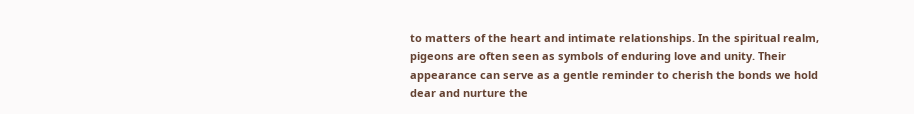to matters of the heart and intimate relationships. In the spiritual realm, pigeons are often seen as symbols of enduring love and unity. Their appearance can serve as a gentle reminder to cherish the bonds we hold dear and nurture the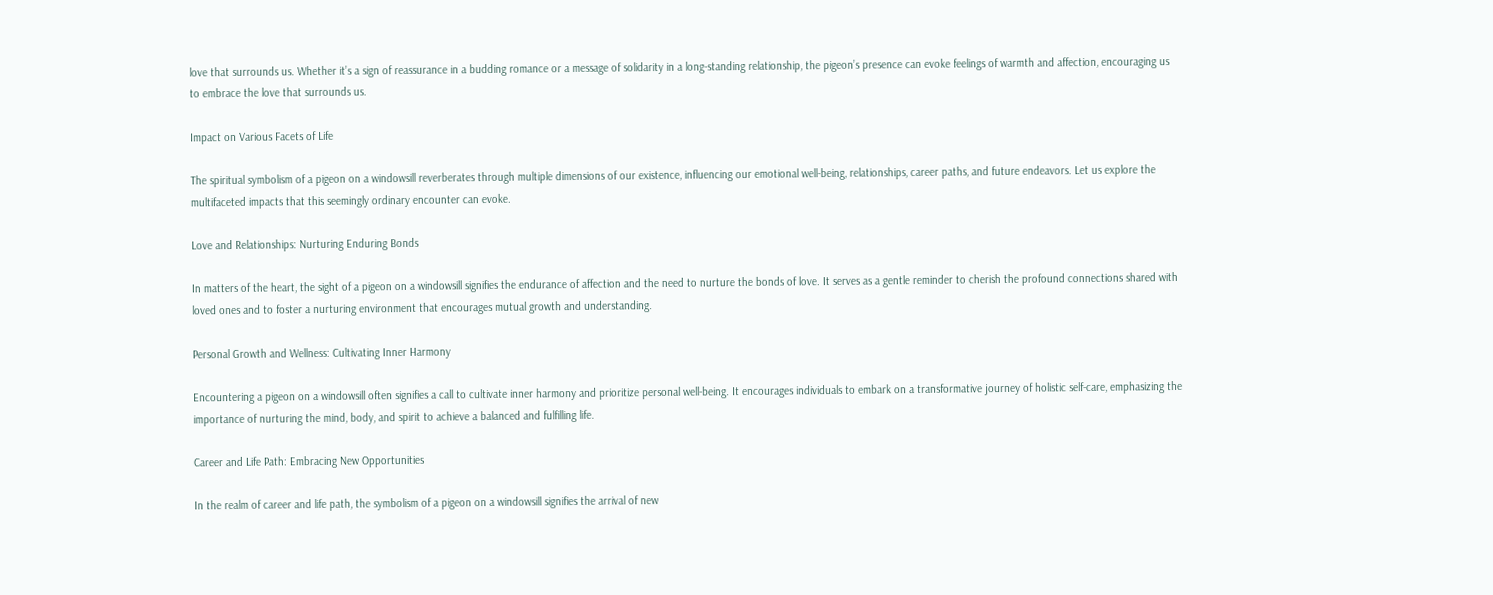love that surrounds us. Whether it’s a sign of reassurance in a budding romance or a message of solidarity in a long-standing relationship, the pigeon’s presence can evoke feelings of warmth and affection, encouraging us to embrace the love that surrounds us.

Impact on Various Facets of Life

The spiritual symbolism of a pigeon on a windowsill reverberates through multiple dimensions of our existence, influencing our emotional well-being, relationships, career paths, and future endeavors. Let us explore the multifaceted impacts that this seemingly ordinary encounter can evoke.

Love and Relationships: Nurturing Enduring Bonds

In matters of the heart, the sight of a pigeon on a windowsill signifies the endurance of affection and the need to nurture the bonds of love. It serves as a gentle reminder to cherish the profound connections shared with loved ones and to foster a nurturing environment that encourages mutual growth and understanding.

Personal Growth and Wellness: Cultivating Inner Harmony

Encountering a pigeon on a windowsill often signifies a call to cultivate inner harmony and prioritize personal well-being. It encourages individuals to embark on a transformative journey of holistic self-care, emphasizing the importance of nurturing the mind, body, and spirit to achieve a balanced and fulfilling life.

Career and Life Path: Embracing New Opportunities

In the realm of career and life path, the symbolism of a pigeon on a windowsill signifies the arrival of new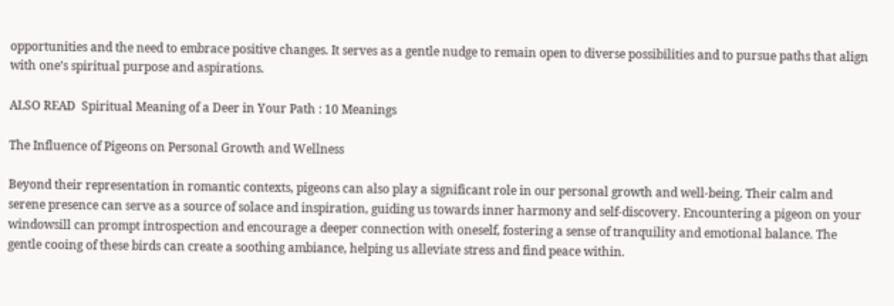opportunities and the need to embrace positive changes. It serves as a gentle nudge to remain open to diverse possibilities and to pursue paths that align with one’s spiritual purpose and aspirations.

ALSO READ  Spiritual Meaning of a Deer in Your Path : 10 Meanings

The Influence of Pigeons on Personal Growth and Wellness

Beyond their representation in romantic contexts, pigeons can also play a significant role in our personal growth and well-being. Their calm and serene presence can serve as a source of solace and inspiration, guiding us towards inner harmony and self-discovery. Encountering a pigeon on your windowsill can prompt introspection and encourage a deeper connection with oneself, fostering a sense of tranquility and emotional balance. The gentle cooing of these birds can create a soothing ambiance, helping us alleviate stress and find peace within.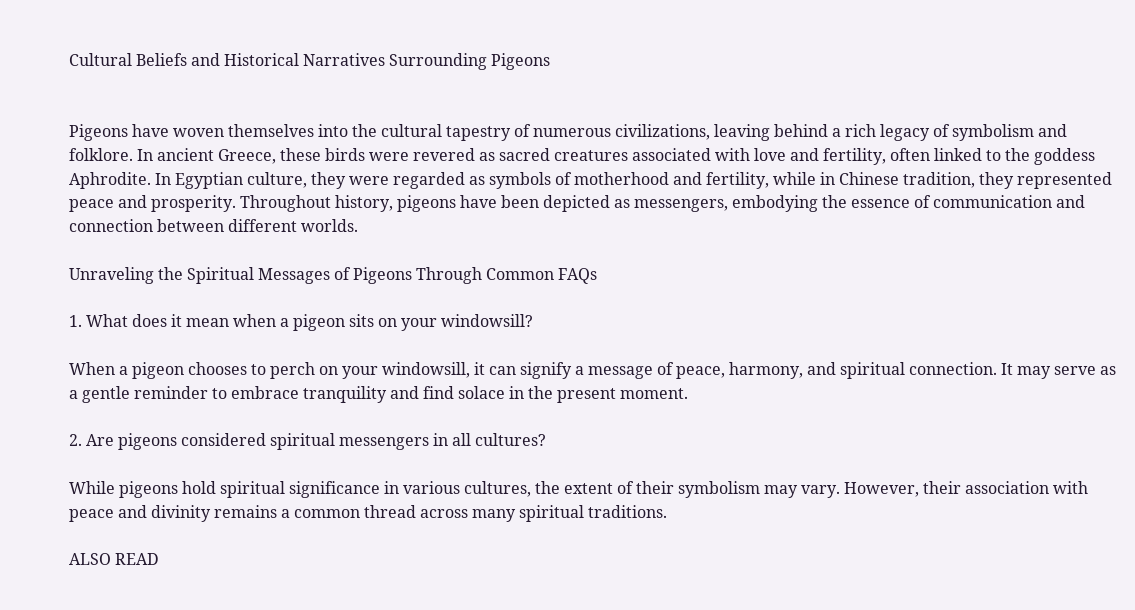Cultural Beliefs and Historical Narratives Surrounding Pigeons


Pigeons have woven themselves into the cultural tapestry of numerous civilizations, leaving behind a rich legacy of symbolism and folklore. In ancient Greece, these birds were revered as sacred creatures associated with love and fertility, often linked to the goddess Aphrodite. In Egyptian culture, they were regarded as symbols of motherhood and fertility, while in Chinese tradition, they represented peace and prosperity. Throughout history, pigeons have been depicted as messengers, embodying the essence of communication and connection between different worlds.

Unraveling the Spiritual Messages of Pigeons Through Common FAQs

1. What does it mean when a pigeon sits on your windowsill?

When a pigeon chooses to perch on your windowsill, it can signify a message of peace, harmony, and spiritual connection. It may serve as a gentle reminder to embrace tranquility and find solace in the present moment.

2. Are pigeons considered spiritual messengers in all cultures?

While pigeons hold spiritual significance in various cultures, the extent of their symbolism may vary. However, their association with peace and divinity remains a common thread across many spiritual traditions.

ALSO READ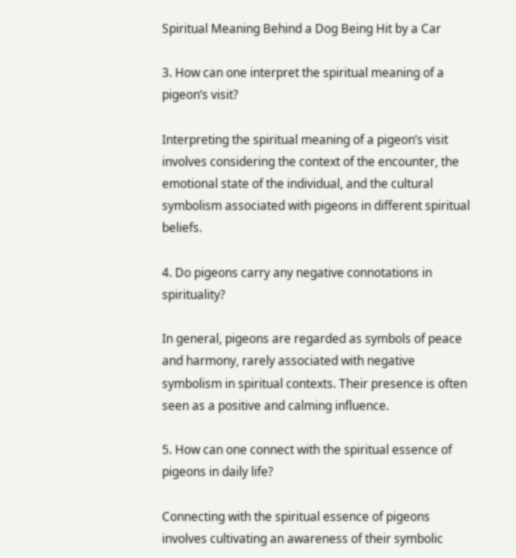Spiritual Meaning Behind a Dog Being Hit by a Car

3. How can one interpret the spiritual meaning of a pigeon’s visit?

Interpreting the spiritual meaning of a pigeon’s visit involves considering the context of the encounter, the emotional state of the individual, and the cultural symbolism associated with pigeons in different spiritual beliefs.

4. Do pigeons carry any negative connotations in spirituality?

In general, pigeons are regarded as symbols of peace and harmony, rarely associated with negative symbolism in spiritual contexts. Their presence is often seen as a positive and calming influence.

5. How can one connect with the spiritual essence of pigeons in daily life?

Connecting with the spiritual essence of pigeons involves cultivating an awareness of their symbolic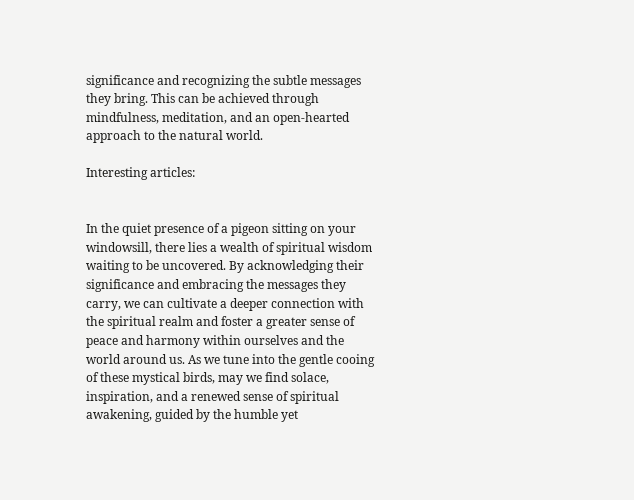significance and recognizing the subtle messages they bring. This can be achieved through mindfulness, meditation, and an open-hearted approach to the natural world.

Interesting articles:


In the quiet presence of a pigeon sitting on your windowsill, there lies a wealth of spiritual wisdom waiting to be uncovered. By acknowledging their significance and embracing the messages they carry, we can cultivate a deeper connection with the spiritual realm and foster a greater sense of peace and harmony within ourselves and the world around us. As we tune into the gentle cooing of these mystical birds, may we find solace, inspiration, and a renewed sense of spiritual awakening, guided by the humble yet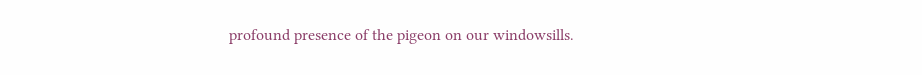profound presence of the pigeon on our windowsills.